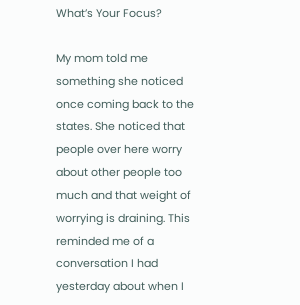What’s Your Focus?

My mom told me something she noticed once coming back to the states. She noticed that people over here worry about other people too much and that weight of worrying is draining. This reminded me of a conversation I had yesterday about when I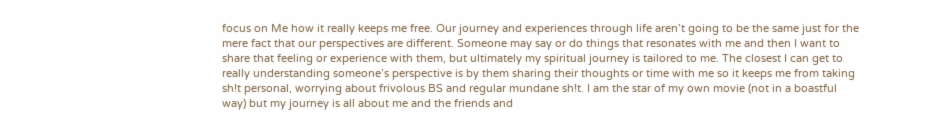focus on Me how it really keeps me free. Our journey and experiences through life aren’t going to be the same just for the mere fact that our perspectives are different. Someone may say or do things that resonates with me and then I want to share that feeling or experience with them, but ultimately my spiritual journey is tailored to me. The closest I can get to really understanding someone’s perspective is by them sharing their thoughts or time with me so it keeps me from taking sh!t personal, worrying about frivolous BS and regular mundane sh!t. I am the star of my own movie (not in a boastful way) but my journey is all about me and the friends and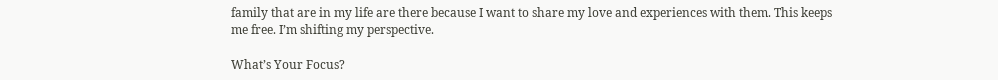family that are in my life are there because I want to share my love and experiences with them. This keeps me free. I’m shifting my perspective.

What’s Your Focus?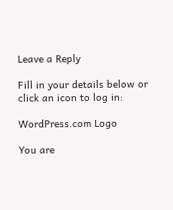Leave a Reply

Fill in your details below or click an icon to log in:

WordPress.com Logo

You are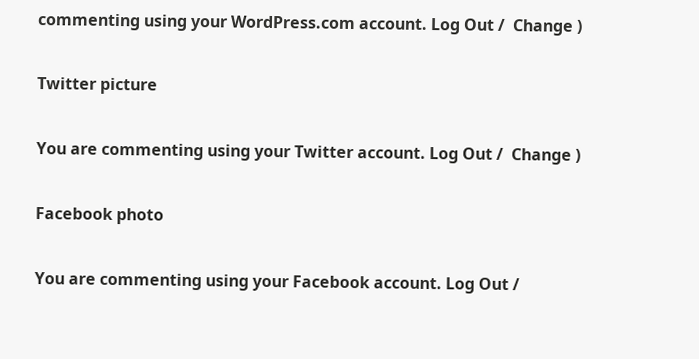commenting using your WordPress.com account. Log Out /  Change )

Twitter picture

You are commenting using your Twitter account. Log Out /  Change )

Facebook photo

You are commenting using your Facebook account. Log Out /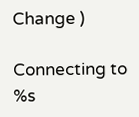Change )

Connecting to %s